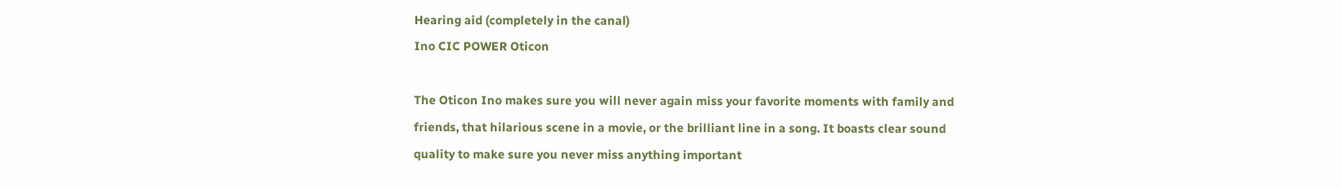Hearing aid (completely in the canal)
Ino CIC POWER Oticon

The Oticon Ino makes sure you will never again miss your favorite moments with family and friends, that hilarious scene in a movie, or the brilliant line in a song. It boasts clear sound quality to make sure you never miss anything important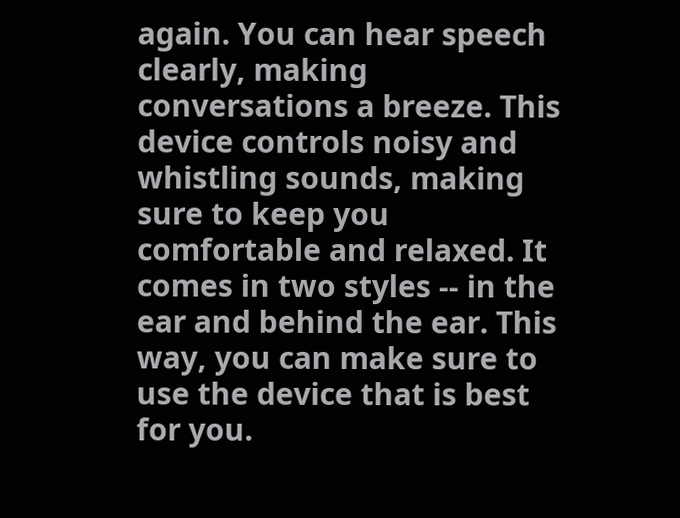again. You can hear speech clearly, making conversations a breeze. This device controls noisy and whistling sounds, making sure to keep you comfortable and relaxed. It comes in two styles -- in the ear and behind the ear. This way, you can make sure to use the device that is best for you.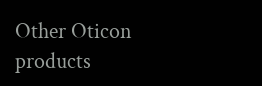Other Oticon products